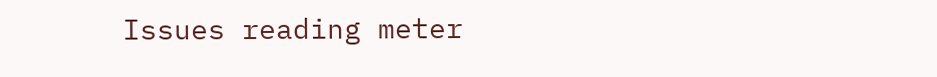Issues reading meter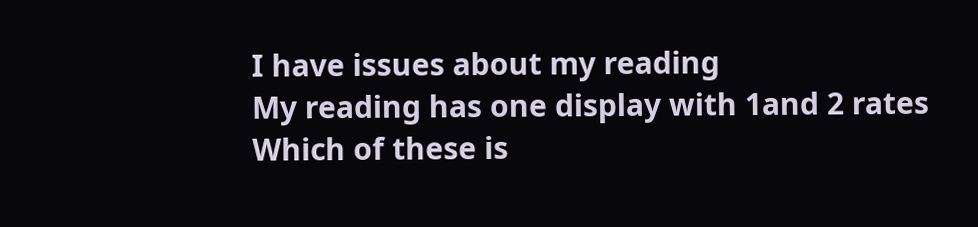I have issues about my reading
My reading has one display with 1and 2 rates
Which of these is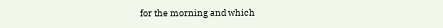for the morning and which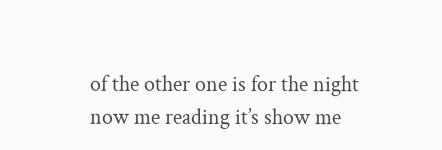of the other one is for the night now me reading it’s show me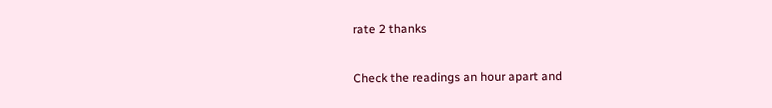rate 2 thanks

Check the readings an hour apart and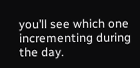you’ll see which one incrementing during the day.